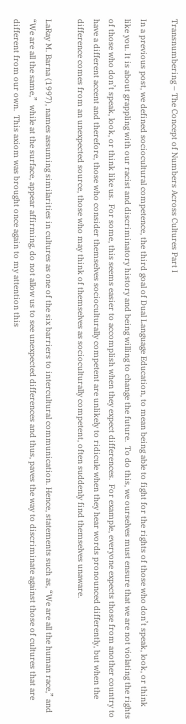Transnumbering – The Concept of Numbers Across Cultures Part I

In a previous post, we defined sociocultural competence, the third goal of Dual Language Education, to mean being able to fight for the rights of those who don’t speak, look, or think like you. It is about grappling with our racist and discriminatory history and being willing to change the future.  To do this, we ourselves must ensure that we are not violating the rights of those who don’t speak, look, or think like us.  For some, this seems easier to accomplish when they expect differences.  For example, everyone expects those from another country to have a different accent and therefore, those who consider themselves socioculturally competent are unlikely to ridicule when they hear words pronounced differently, but when the difference comes from an unexpected source, those who may think of themselves as socioculturally competent, often suddenly find themselves unaware.

LaRay M. Barna (1997), names assuming similarities in cultures as one of the six barriers to intercultural communication. Hence, statements such as, “We are all the human race,” and “We are all the same,”  while at the surface, appear affirming, do not allow us to see unexpected differences and thus, paves the way to discriminate against those of cultures that are different from our own.  This axiom was brought once again to my attention this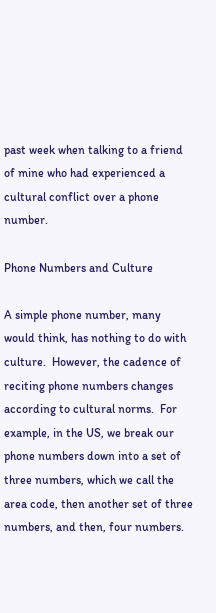past week when talking to a friend of mine who had experienced a cultural conflict over a phone number.

Phone Numbers and Culture

A simple phone number, many would think, has nothing to do with culture.  However, the cadence of reciting phone numbers changes according to cultural norms.  For example, in the US, we break our phone numbers down into a set of three numbers, which we call the area code, then another set of three numbers, and then, four numbers.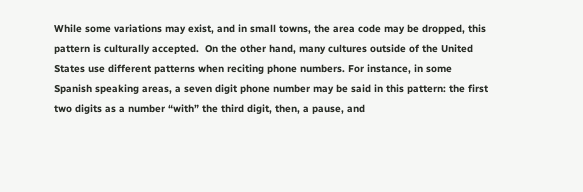While some variations may exist, and in small towns, the area code may be dropped, this pattern is culturally accepted.  On the other hand, many cultures outside of the United States use different patterns when reciting phone numbers. For instance, in some Spanish speaking areas, a seven digit phone number may be said in this pattern: the first two digits as a number “with” the third digit, then, a pause, and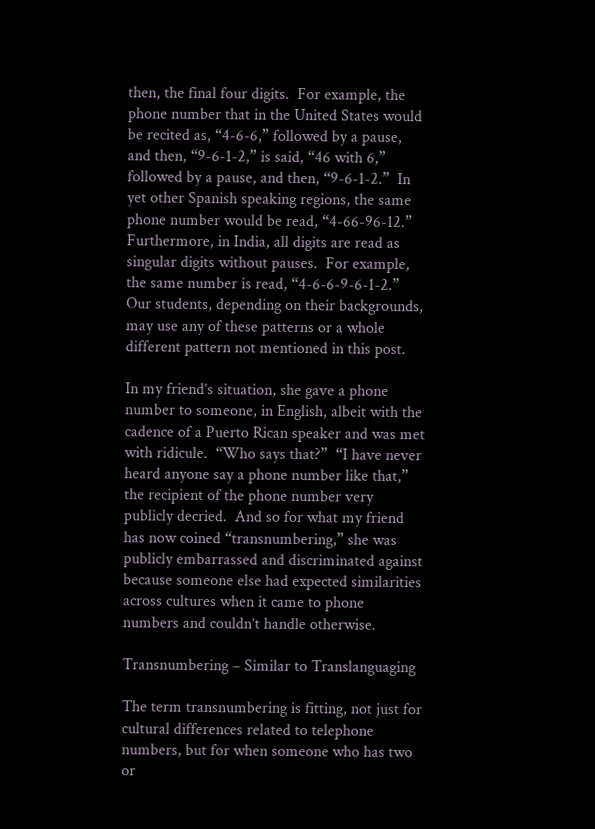then, the final four digits.  For example, the phone number that in the United States would be recited as, “4-6-6,” followed by a pause, and then, “9-6-1-2,” is said, “46 with 6,” followed by a pause, and then, “9-6-1-2.”  In yet other Spanish speaking regions, the same phone number would be read, “4-66-96-12.”  Furthermore, in India, all digits are read as singular digits without pauses.  For example, the same number is read, “4-6-6-9-6-1-2.” Our students, depending on their backgrounds, may use any of these patterns or a whole different pattern not mentioned in this post.

In my friend’s situation, she gave a phone number to someone, in English, albeit with the cadence of a Puerto Rican speaker and was met with ridicule.  “Who says that?”  “I have never heard anyone say a phone number like that,” the recipient of the phone number very publicly decried.  And so for what my friend has now coined “transnumbering,” she was publicly embarrassed and discriminated against because someone else had expected similarities across cultures when it came to phone numbers and couldn’t handle otherwise.

Transnumbering – Similar to Translanguaging

The term transnumbering is fitting, not just for cultural differences related to telephone numbers, but for when someone who has two or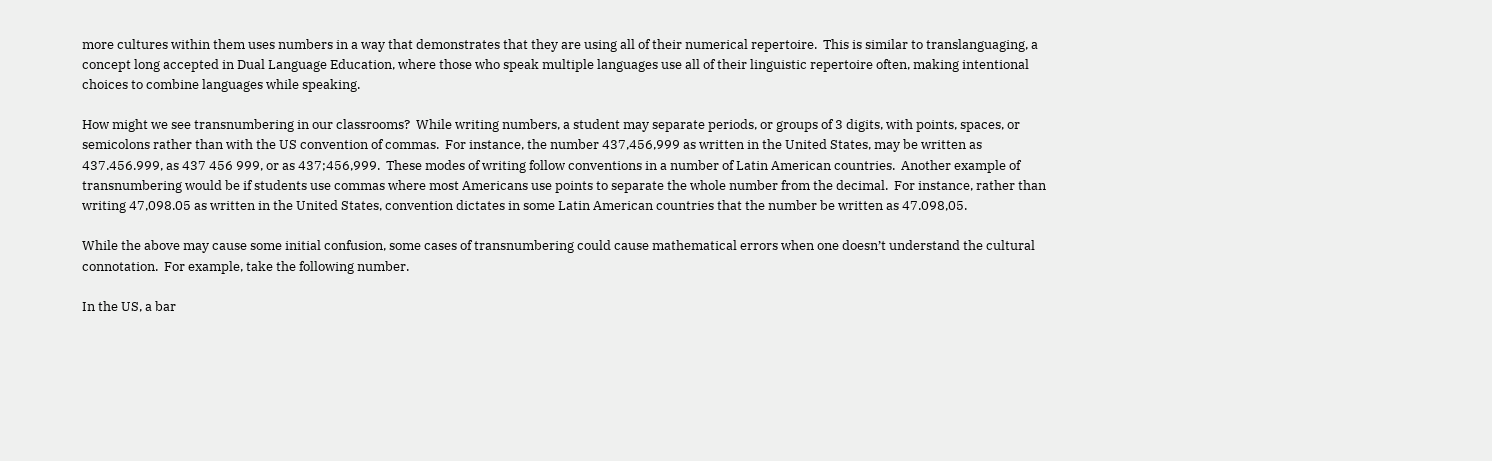more cultures within them uses numbers in a way that demonstrates that they are using all of their numerical repertoire.  This is similar to translanguaging, a concept long accepted in Dual Language Education, where those who speak multiple languages use all of their linguistic repertoire often, making intentional choices to combine languages while speaking.

How might we see transnumbering in our classrooms?  While writing numbers, a student may separate periods, or groups of 3 digits, with points, spaces, or semicolons rather than with the US convention of commas.  For instance, the number 437,456,999 as written in the United States, may be written as 437.456.999, as 437 456 999, or as 437;456,999.  These modes of writing follow conventions in a number of Latin American countries.  Another example of transnumbering would be if students use commas where most Americans use points to separate the whole number from the decimal.  For instance, rather than writing 47,098.05 as written in the United States, convention dictates in some Latin American countries that the number be written as 47.098,05.

While the above may cause some initial confusion, some cases of transnumbering could cause mathematical errors when one doesn’t understand the cultural connotation.  For example, take the following number.

In the US, a bar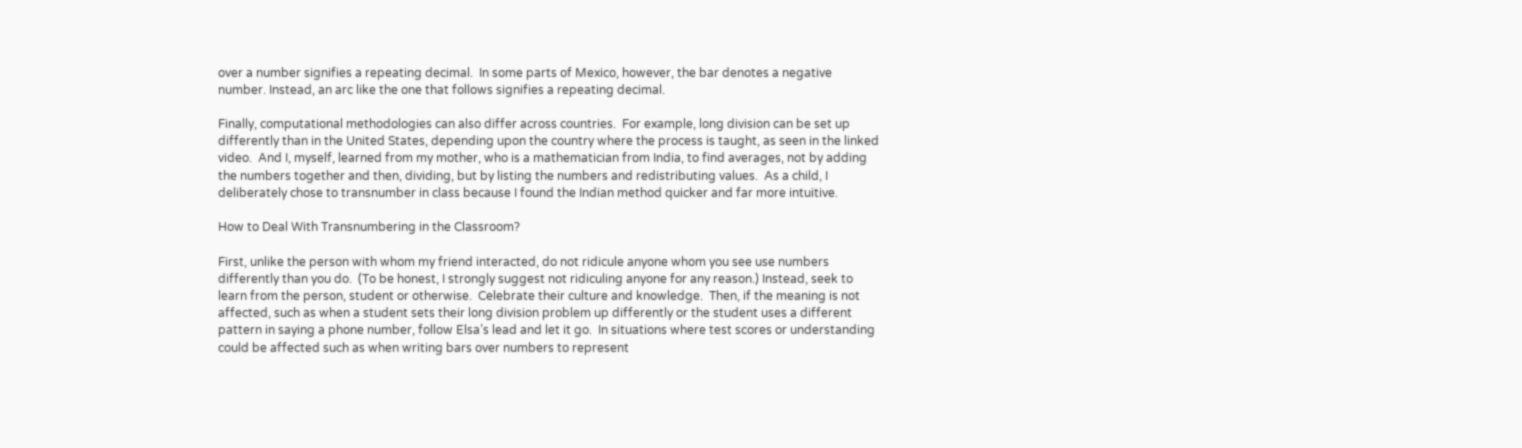over a number signifies a repeating decimal.  In some parts of Mexico, however, the bar denotes a negative number. Instead, an arc like the one that follows signifies a repeating decimal.

Finally, computational methodologies can also differ across countries.  For example, long division can be set up differently than in the United States, depending upon the country where the process is taught, as seen in the linked video.  And I, myself, learned from my mother, who is a mathematician from India, to find averages, not by adding the numbers together and then, dividing, but by listing the numbers and redistributing values.  As a child, I deliberately chose to transnumber in class because I found the Indian method quicker and far more intuitive.

How to Deal With Transnumbering in the Classroom?

First, unlike the person with whom my friend interacted, do not ridicule anyone whom you see use numbers differently than you do.  (To be honest, I strongly suggest not ridiculing anyone for any reason.) Instead, seek to learn from the person, student or otherwise.  Celebrate their culture and knowledge.  Then, if the meaning is not affected, such as when a student sets their long division problem up differently or the student uses a different pattern in saying a phone number, follow Elsa’s lead and let it go.  In situations where test scores or understanding could be affected such as when writing bars over numbers to represent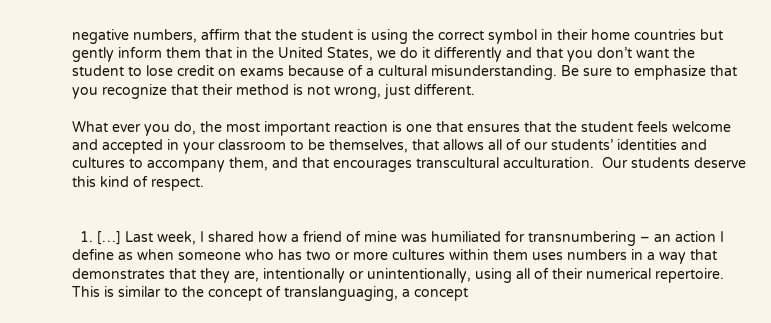negative numbers, affirm that the student is using the correct symbol in their home countries but gently inform them that in the United States, we do it differently and that you don’t want the student to lose credit on exams because of a cultural misunderstanding. Be sure to emphasize that you recognize that their method is not wrong, just different.

What ever you do, the most important reaction is one that ensures that the student feels welcome and accepted in your classroom to be themselves, that allows all of our students’ identities and cultures to accompany them, and that encourages transcultural acculturation.  Our students deserve this kind of respect.


  1. […] Last week, I shared how a friend of mine was humiliated for transnumbering – an action I define as when someone who has two or more cultures within them uses numbers in a way that demonstrates that they are, intentionally or unintentionally, using all of their numerical repertoire.     This is similar to the concept of translanguaging, a concept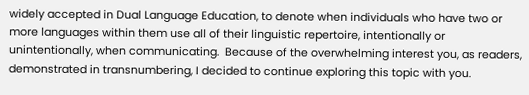widely accepted in Dual Language Education, to denote when individuals who have two or more languages within them use all of their linguistic repertoire, intentionally or unintentionally, when communicating.  Because of the overwhelming interest you, as readers, demonstrated in transnumbering, I decided to continue exploring this topic with you.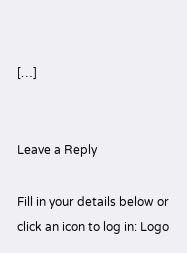[…]


Leave a Reply

Fill in your details below or click an icon to log in: Logo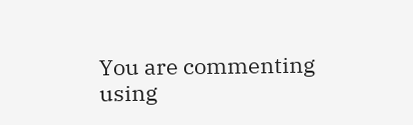You are commenting using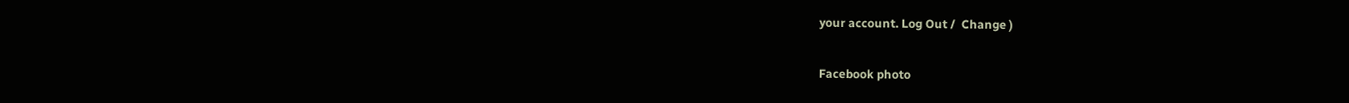your account. Log Out /  Change )

Facebook photo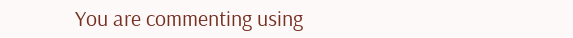You are commenting using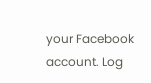your Facebook account. Log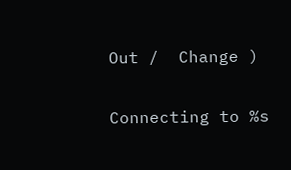Out /  Change )

Connecting to %s